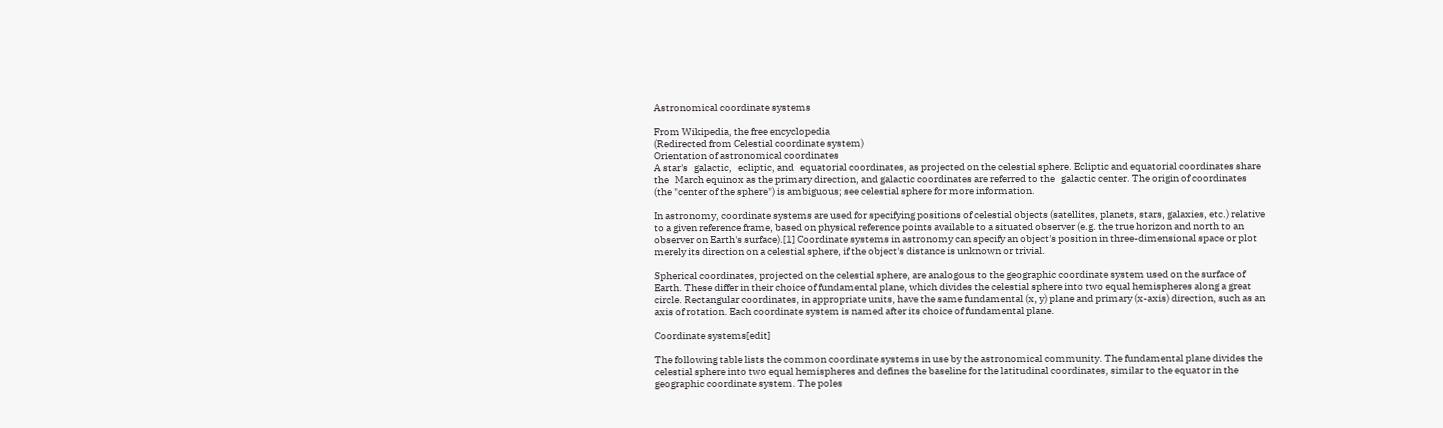Astronomical coordinate systems

From Wikipedia, the free encyclopedia
(Redirected from Celestial coordinate system)
Orientation of astronomical coordinates
A star's   galactic,   ecliptic, and   equatorial coordinates, as projected on the celestial sphere. Ecliptic and equatorial coordinates share the   March equinox as the primary direction, and galactic coordinates are referred to the   galactic center. The origin of coordinates (the "center of the sphere") is ambiguous; see celestial sphere for more information.

In astronomy, coordinate systems are used for specifying positions of celestial objects (satellites, planets, stars, galaxies, etc.) relative to a given reference frame, based on physical reference points available to a situated observer (e.g. the true horizon and north to an observer on Earth's surface).[1] Coordinate systems in astronomy can specify an object's position in three-dimensional space or plot merely its direction on a celestial sphere, if the object's distance is unknown or trivial.

Spherical coordinates, projected on the celestial sphere, are analogous to the geographic coordinate system used on the surface of Earth. These differ in their choice of fundamental plane, which divides the celestial sphere into two equal hemispheres along a great circle. Rectangular coordinates, in appropriate units, have the same fundamental (x, y) plane and primary (x-axis) direction, such as an axis of rotation. Each coordinate system is named after its choice of fundamental plane.

Coordinate systems[edit]

The following table lists the common coordinate systems in use by the astronomical community. The fundamental plane divides the celestial sphere into two equal hemispheres and defines the baseline for the latitudinal coordinates, similar to the equator in the geographic coordinate system. The poles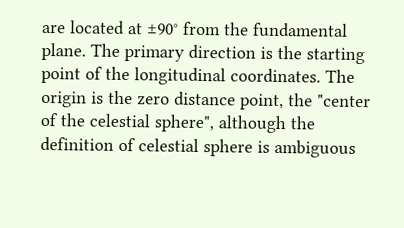are located at ±90° from the fundamental plane. The primary direction is the starting point of the longitudinal coordinates. The origin is the zero distance point, the "center of the celestial sphere", although the definition of celestial sphere is ambiguous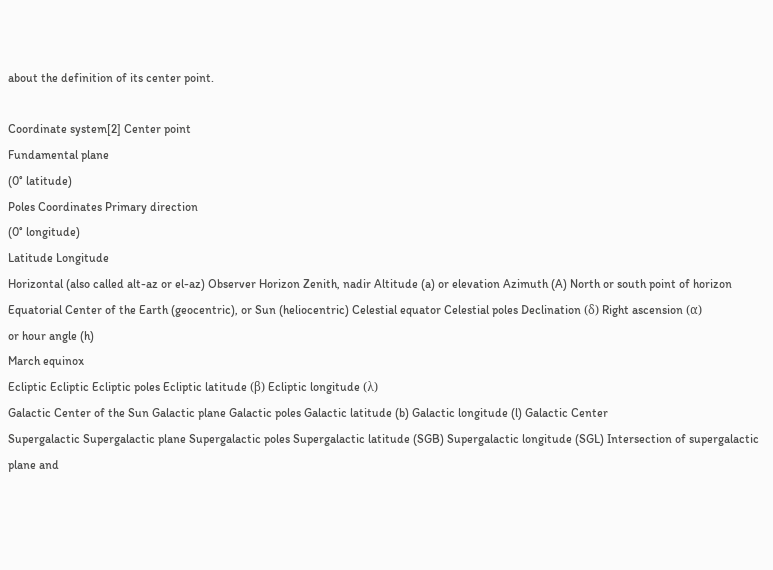about the definition of its center point.

Coordinate system[2] Center point
Fundamental plane
(0° latitude)
Poles Coordinates Primary direction
(0° longitude)
Latitude Longitude
Horizontal (also called alt-az or el-az) Observer Horizon Zenith, nadir Altitude (a) or elevation Azimuth (A) North or south point of horizon
Equatorial Center of the Earth (geocentric), or Sun (heliocentric) Celestial equator Celestial poles Declination (δ) Right ascension (α)
or hour angle (h)
March equinox
Ecliptic Ecliptic Ecliptic poles Ecliptic latitude (β) Ecliptic longitude (λ)
Galactic Center of the Sun Galactic plane Galactic poles Galactic latitude (b) Galactic longitude (l) Galactic Center
Supergalactic Supergalactic plane Supergalactic poles Supergalactic latitude (SGB) Supergalactic longitude (SGL) Intersection of supergalactic plane and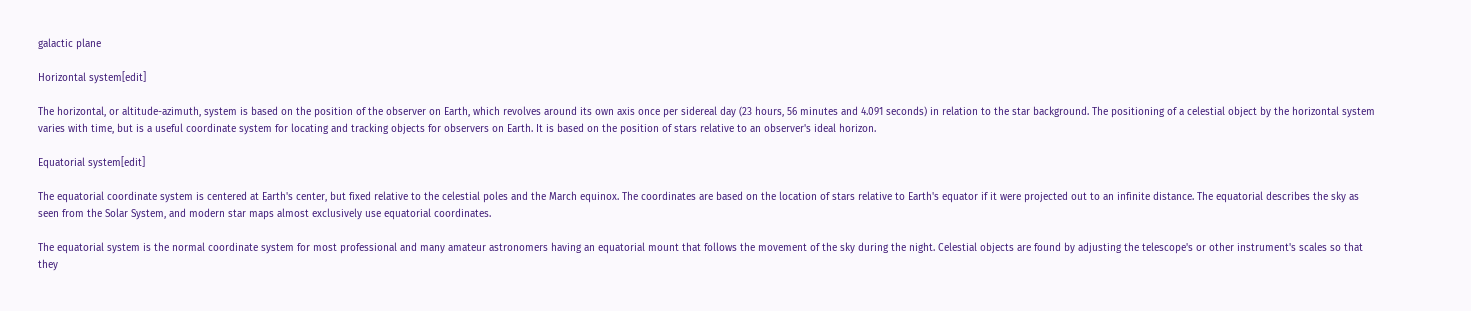galactic plane

Horizontal system[edit]

The horizontal, or altitude-azimuth, system is based on the position of the observer on Earth, which revolves around its own axis once per sidereal day (23 hours, 56 minutes and 4.091 seconds) in relation to the star background. The positioning of a celestial object by the horizontal system varies with time, but is a useful coordinate system for locating and tracking objects for observers on Earth. It is based on the position of stars relative to an observer's ideal horizon.

Equatorial system[edit]

The equatorial coordinate system is centered at Earth's center, but fixed relative to the celestial poles and the March equinox. The coordinates are based on the location of stars relative to Earth's equator if it were projected out to an infinite distance. The equatorial describes the sky as seen from the Solar System, and modern star maps almost exclusively use equatorial coordinates.

The equatorial system is the normal coordinate system for most professional and many amateur astronomers having an equatorial mount that follows the movement of the sky during the night. Celestial objects are found by adjusting the telescope's or other instrument's scales so that they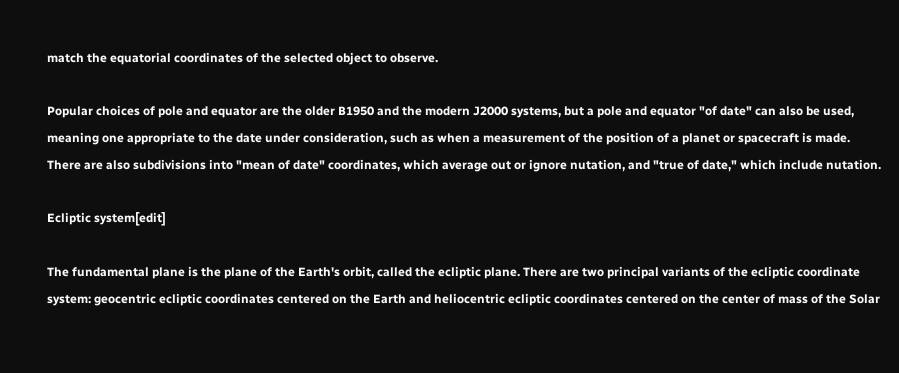match the equatorial coordinates of the selected object to observe.

Popular choices of pole and equator are the older B1950 and the modern J2000 systems, but a pole and equator "of date" can also be used, meaning one appropriate to the date under consideration, such as when a measurement of the position of a planet or spacecraft is made. There are also subdivisions into "mean of date" coordinates, which average out or ignore nutation, and "true of date," which include nutation.

Ecliptic system[edit]

The fundamental plane is the plane of the Earth's orbit, called the ecliptic plane. There are two principal variants of the ecliptic coordinate system: geocentric ecliptic coordinates centered on the Earth and heliocentric ecliptic coordinates centered on the center of mass of the Solar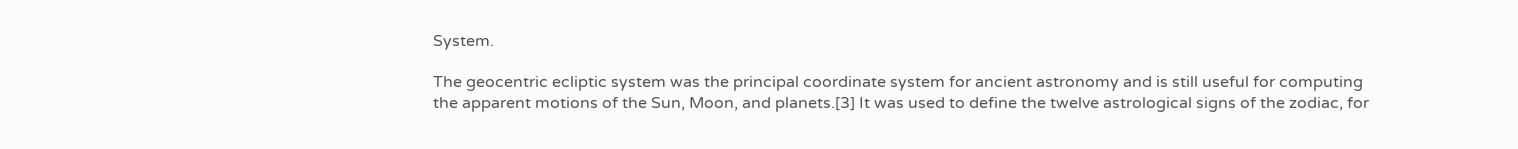System.

The geocentric ecliptic system was the principal coordinate system for ancient astronomy and is still useful for computing the apparent motions of the Sun, Moon, and planets.[3] It was used to define the twelve astrological signs of the zodiac, for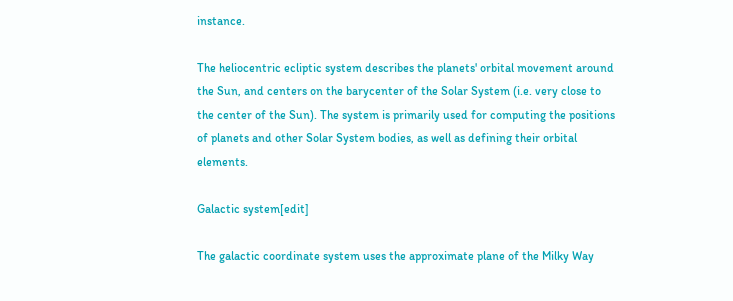instance.

The heliocentric ecliptic system describes the planets' orbital movement around the Sun, and centers on the barycenter of the Solar System (i.e. very close to the center of the Sun). The system is primarily used for computing the positions of planets and other Solar System bodies, as well as defining their orbital elements.

Galactic system[edit]

The galactic coordinate system uses the approximate plane of the Milky Way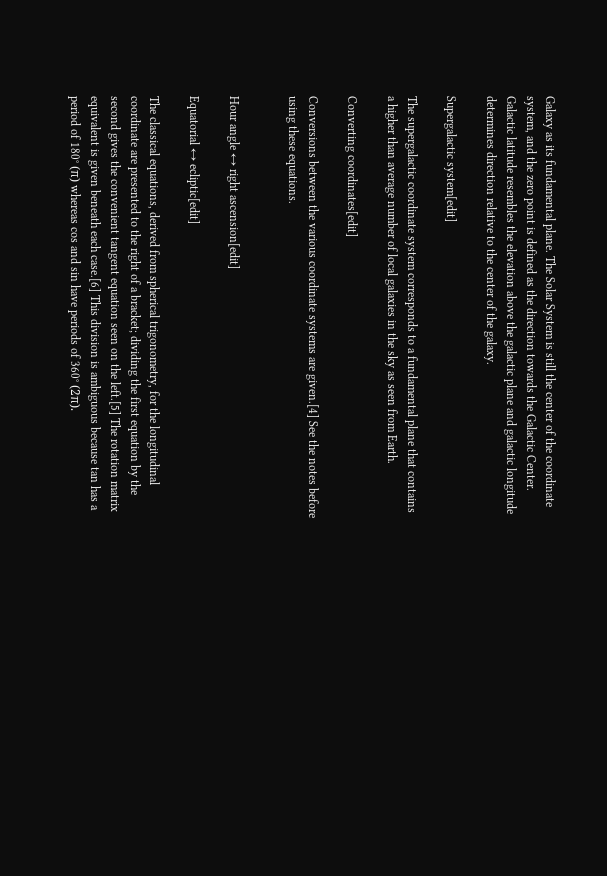Galaxy as its fundamental plane. The Solar System is still the center of the coordinate system, and the zero point is defined as the direction towards the Galactic Center. Galactic latitude resembles the elevation above the galactic plane and galactic longitude determines direction relative to the center of the galaxy.

Supergalactic system[edit]

The supergalactic coordinate system corresponds to a fundamental plane that contains a higher than average number of local galaxies in the sky as seen from Earth.

Converting coordinates[edit]

Conversions between the various coordinate systems are given.[4] See the notes before using these equations.


Hour angle ↔ right ascension[edit]

Equatorial ↔ ecliptic[edit]

The classical equations, derived from spherical trigonometry, for the longitudinal coordinate are presented to the right of a bracket; dividing the first equation by the second gives the convenient tangent equation seen on the left.[5] The rotation matrix equivalent is given beneath each case.[6] This division is ambiguous because tan has a period of 180° (π) whereas cos and sin have periods of 360° (2π).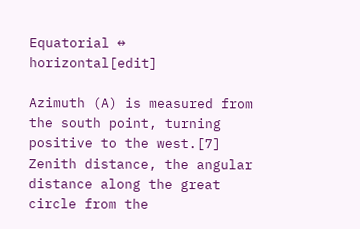Equatorial ↔ horizontal[edit]

Azimuth (A) is measured from the south point, turning positive to the west.[7] Zenith distance, the angular distance along the great circle from the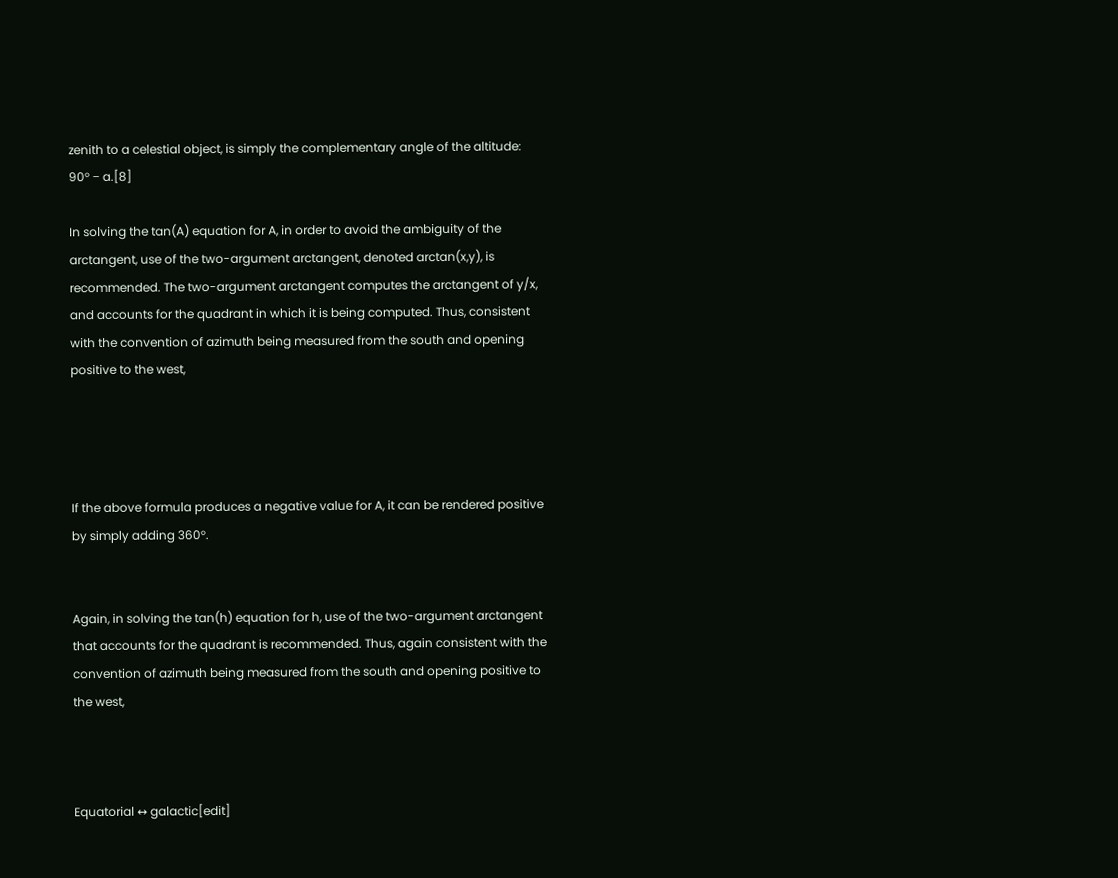zenith to a celestial object, is simply the complementary angle of the altitude: 90° − a.[8]

In solving the tan(A) equation for A, in order to avoid the ambiguity of the arctangent, use of the two-argument arctangent, denoted arctan(x,y), is recommended. The two-argument arctangent computes the arctangent of y/x, and accounts for the quadrant in which it is being computed. Thus, consistent with the convention of azimuth being measured from the south and opening positive to the west,




If the above formula produces a negative value for A, it can be rendered positive by simply adding 360°.


Again, in solving the tan(h) equation for h, use of the two-argument arctangent that accounts for the quadrant is recommended. Thus, again consistent with the convention of azimuth being measured from the south and opening positive to the west,



Equatorial ↔ galactic[edit]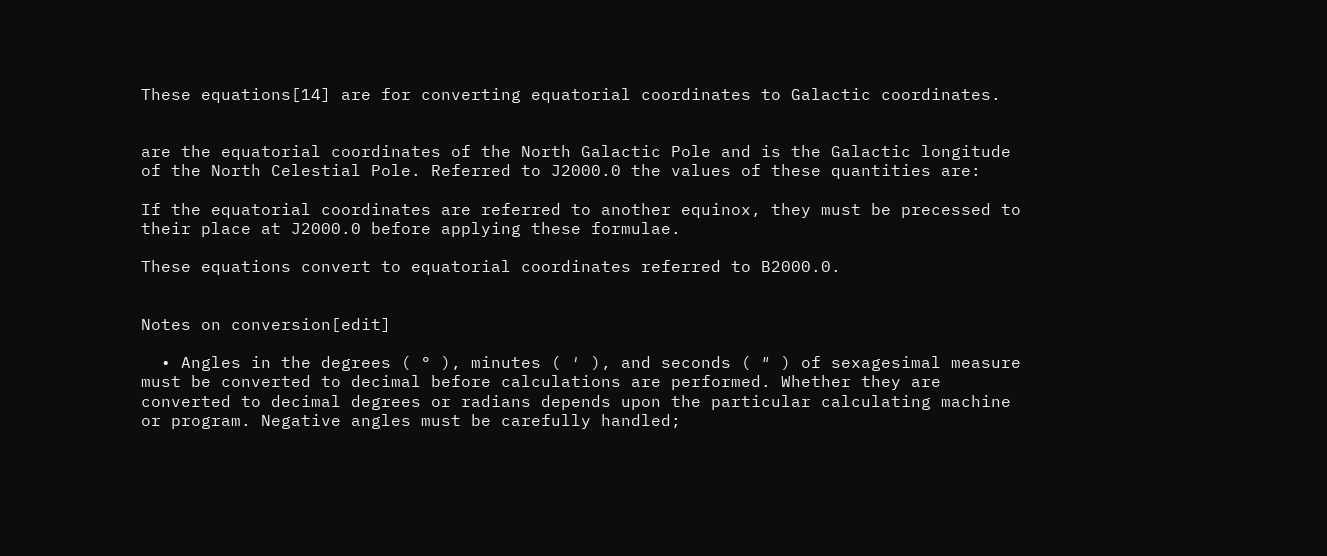These equations[14] are for converting equatorial coordinates to Galactic coordinates.


are the equatorial coordinates of the North Galactic Pole and is the Galactic longitude of the North Celestial Pole. Referred to J2000.0 the values of these quantities are:

If the equatorial coordinates are referred to another equinox, they must be precessed to their place at J2000.0 before applying these formulae.

These equations convert to equatorial coordinates referred to B2000.0.


Notes on conversion[edit]

  • Angles in the degrees ( ° ), minutes ( ′ ), and seconds ( ″ ) of sexagesimal measure must be converted to decimal before calculations are performed. Whether they are converted to decimal degrees or radians depends upon the particular calculating machine or program. Negative angles must be carefully handled;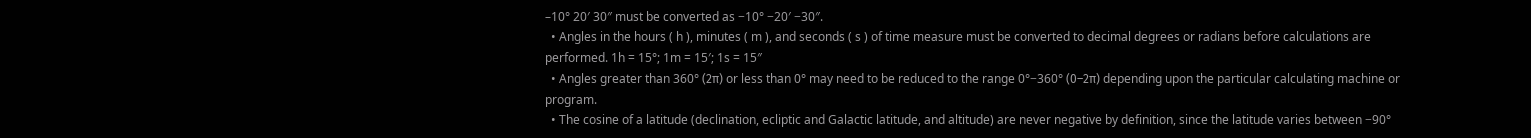–10° 20′ 30″ must be converted as −10° −20′ −30″.
  • Angles in the hours ( h ), minutes ( m ), and seconds ( s ) of time measure must be converted to decimal degrees or radians before calculations are performed. 1h = 15°; 1m = 15′; 1s = 15″
  • Angles greater than 360° (2π) or less than 0° may need to be reduced to the range 0°−360° (0–2π) depending upon the particular calculating machine or program.
  • The cosine of a latitude (declination, ecliptic and Galactic latitude, and altitude) are never negative by definition, since the latitude varies between −90°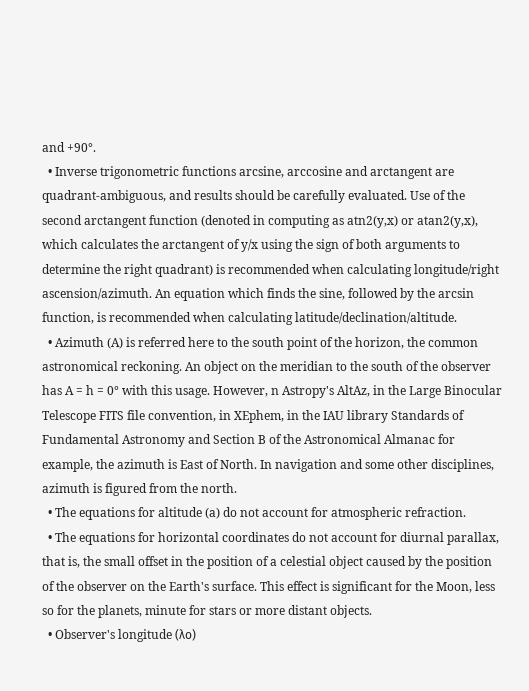and +90°.
  • Inverse trigonometric functions arcsine, arccosine and arctangent are quadrant-ambiguous, and results should be carefully evaluated. Use of the second arctangent function (denoted in computing as atn2(y,x) or atan2(y,x), which calculates the arctangent of y/x using the sign of both arguments to determine the right quadrant) is recommended when calculating longitude/right ascension/azimuth. An equation which finds the sine, followed by the arcsin function, is recommended when calculating latitude/declination/altitude.
  • Azimuth (A) is referred here to the south point of the horizon, the common astronomical reckoning. An object on the meridian to the south of the observer has A = h = 0° with this usage. However, n Astropy's AltAz, in the Large Binocular Telescope FITS file convention, in XEphem, in the IAU library Standards of Fundamental Astronomy and Section B of the Astronomical Almanac for example, the azimuth is East of North. In navigation and some other disciplines, azimuth is figured from the north.
  • The equations for altitude (a) do not account for atmospheric refraction.
  • The equations for horizontal coordinates do not account for diurnal parallax, that is, the small offset in the position of a celestial object caused by the position of the observer on the Earth's surface. This effect is significant for the Moon, less so for the planets, minute for stars or more distant objects.
  • Observer's longitude (λo)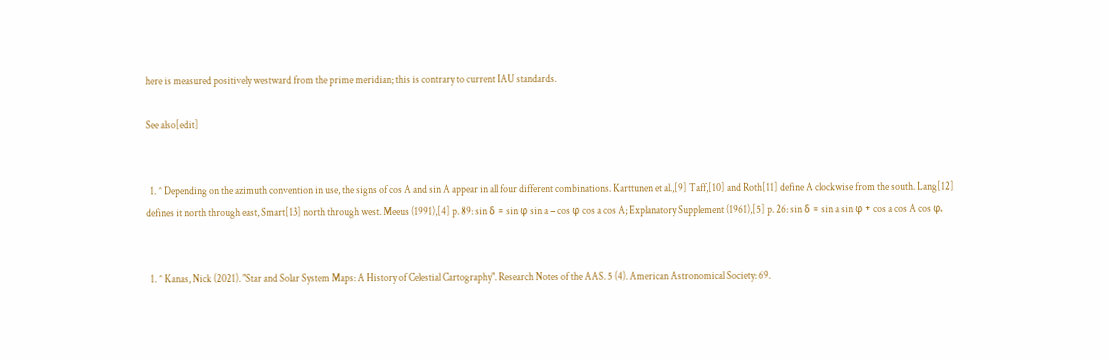here is measured positively westward from the prime meridian; this is contrary to current IAU standards.

See also[edit]


  1. ^ Depending on the azimuth convention in use, the signs of cos A and sin A appear in all four different combinations. Karttunen et al.,[9] Taff,[10] and Roth[11] define A clockwise from the south. Lang[12] defines it north through east, Smart[13] north through west. Meeus (1991),[4] p. 89: sin δ = sin φ sin a − cos φ cos a cos A; Explanatory Supplement (1961),[5] p. 26: sin δ = sin a sin φ + cos a cos A cos φ.


  1. ^ Kanas, Nick (2021). "Star and Solar System Maps: A History of Celestial Cartography". Research Notes of the AAS. 5 (4). American Astronomical Society: 69.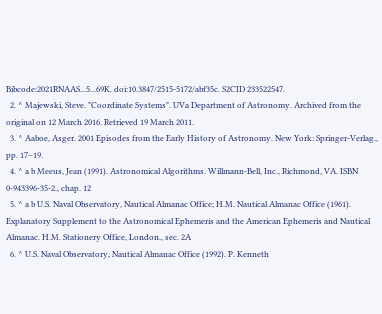Bibcode:2021RNAAS...5...69K. doi:10.3847/2515-5172/abf35c. S2CID 233522547.
  2. ^ Majewski, Steve. "Coordinate Systems". UVa Department of Astronomy. Archived from the original on 12 March 2016. Retrieved 19 March 2011.
  3. ^ Aaboe, Asger. 2001 Episodes from the Early History of Astronomy. New York: Springer-Verlag., pp. 17–19.
  4. ^ a b Meeus, Jean (1991). Astronomical Algorithms. Willmann-Bell, Inc., Richmond, VA. ISBN 0-943396-35-2., chap. 12
  5. ^ a b U.S. Naval Observatory, Nautical Almanac Office; H.M. Nautical Almanac Office (1961). Explanatory Supplement to the Astronomical Ephemeris and the American Ephemeris and Nautical Almanac. H.M. Stationery Office, London., sec. 2A
  6. ^ U.S. Naval Observatory, Nautical Almanac Office (1992). P. Kenneth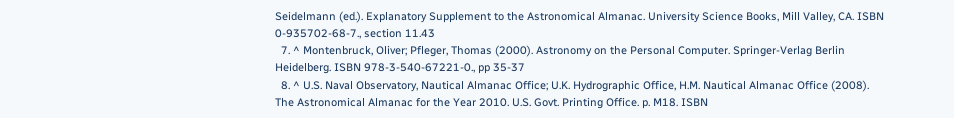Seidelmann (ed.). Explanatory Supplement to the Astronomical Almanac. University Science Books, Mill Valley, CA. ISBN 0-935702-68-7., section 11.43
  7. ^ Montenbruck, Oliver; Pfleger, Thomas (2000). Astronomy on the Personal Computer. Springer-Verlag Berlin Heidelberg. ISBN 978-3-540-67221-0., pp 35-37
  8. ^ U.S. Naval Observatory, Nautical Almanac Office; U.K. Hydrographic Office, H.M. Nautical Almanac Office (2008). The Astronomical Almanac for the Year 2010. U.S. Govt. Printing Office. p. M18. ISBN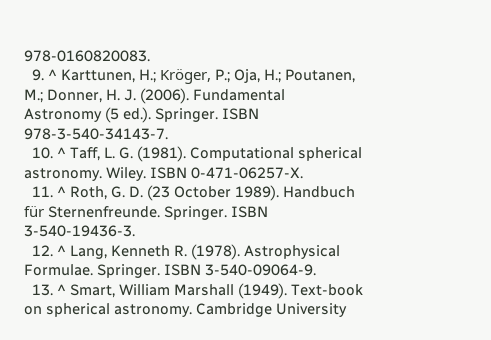978-0160820083.
  9. ^ Karttunen, H.; Kröger, P.; Oja, H.; Poutanen, M.; Donner, H. J. (2006). Fundamental Astronomy (5 ed.). Springer. ISBN 978-3-540-34143-7.
  10. ^ Taff, L. G. (1981). Computational spherical astronomy. Wiley. ISBN 0-471-06257-X.
  11. ^ Roth, G. D. (23 October 1989). Handbuch für Sternenfreunde. Springer. ISBN 3-540-19436-3.
  12. ^ Lang, Kenneth R. (1978). Astrophysical Formulae. Springer. ISBN 3-540-09064-9.
  13. ^ Smart, William Marshall (1949). Text-book on spherical astronomy. Cambridge University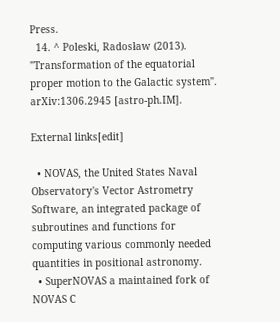Press.
  14. ^ Poleski, Radosław (2013). "Transformation of the equatorial proper motion to the Galactic system". arXiv:1306.2945 [astro-ph.IM].

External links[edit]

  • NOVAS, the United States Naval Observatory's Vector Astrometry Software, an integrated package of subroutines and functions for computing various commonly needed quantities in positional astronomy.
  • SuperNOVAS a maintained fork of NOVAS C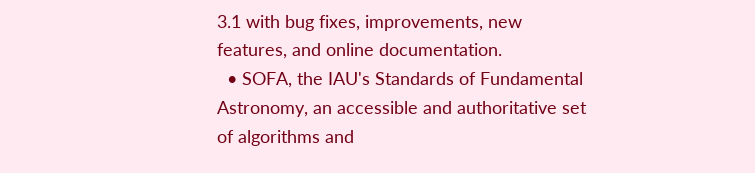3.1 with bug fixes, improvements, new features, and online documentation.
  • SOFA, the IAU's Standards of Fundamental Astronomy, an accessible and authoritative set of algorithms and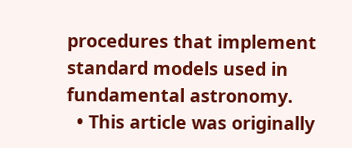procedures that implement standard models used in fundamental astronomy.
  • This article was originally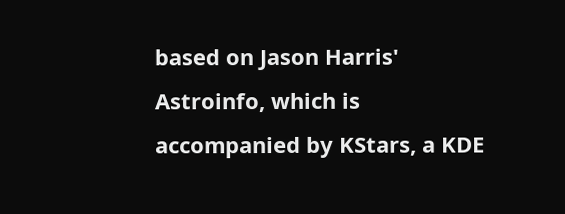based on Jason Harris' Astroinfo, which is accompanied by KStars, a KDE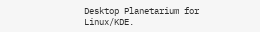Desktop Planetarium for Linux/KDE.